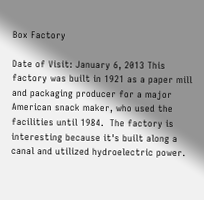Box Factory

Date of Visit: January 6, 2013 This factory was built in 1921 as a paper mill and packaging producer for a major American snack maker, who used the facilities until 1984.  The factory is interesting because it's built along a canal and utilized hydroelectric power.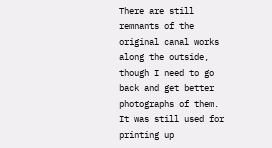There are still remnants of the original canal works along the outside, though I need to go back and get better photographs of them.  It was still used for printing up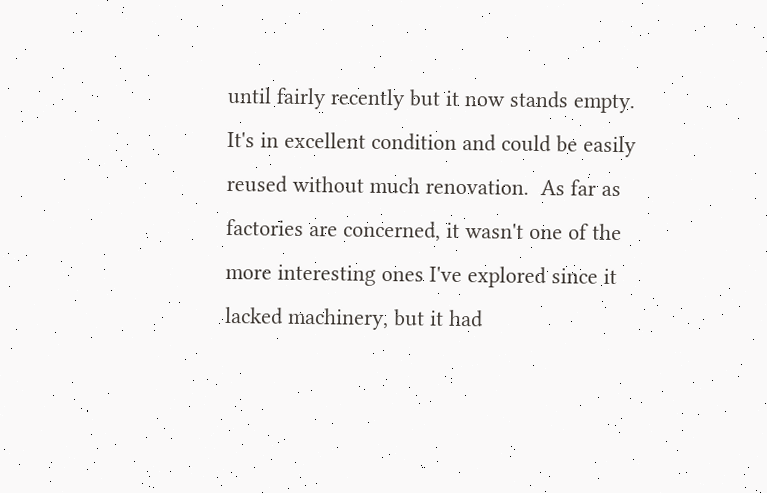until fairly recently but it now stands empty.  It's in excellent condition and could be easily reused without much renovation.  As far as factories are concerned, it wasn't one of the more interesting ones I've explored since it lacked machinery, but it had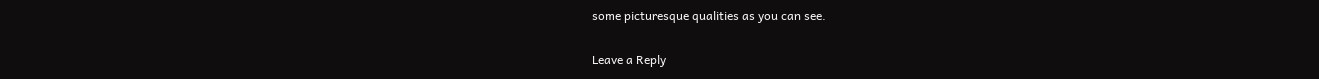some picturesque qualities as you can see.

Leave a Reply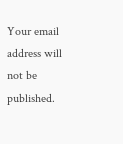Your email address will not be published.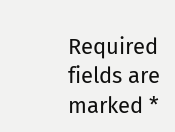Required fields are marked *